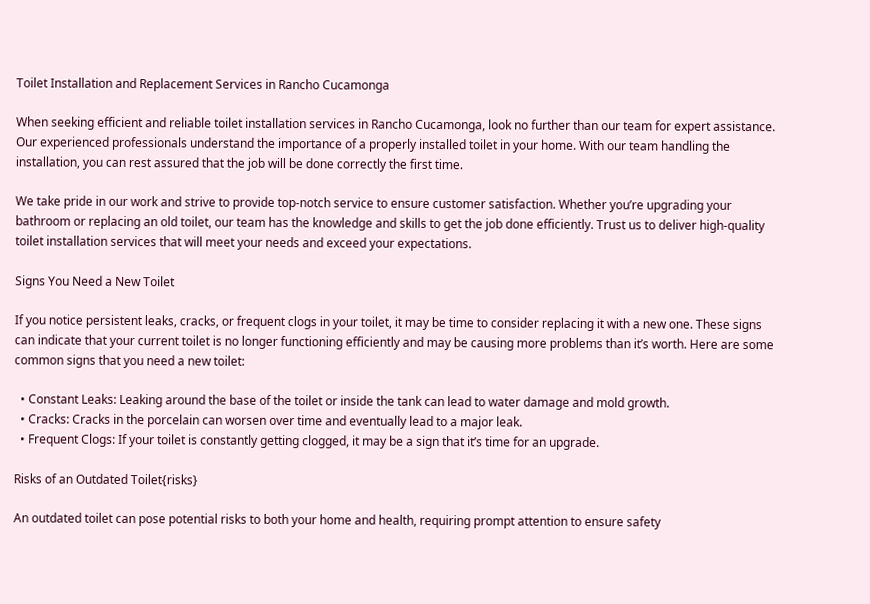Toilet Installation and Replacement Services in Rancho Cucamonga

When seeking efficient and reliable toilet installation services in Rancho Cucamonga, look no further than our team for expert assistance. Our experienced professionals understand the importance of a properly installed toilet in your home. With our team handling the installation, you can rest assured that the job will be done correctly the first time.

We take pride in our work and strive to provide top-notch service to ensure customer satisfaction. Whether you’re upgrading your bathroom or replacing an old toilet, our team has the knowledge and skills to get the job done efficiently. Trust us to deliver high-quality toilet installation services that will meet your needs and exceed your expectations.

Signs You Need a New Toilet

If you notice persistent leaks, cracks, or frequent clogs in your toilet, it may be time to consider replacing it with a new one. These signs can indicate that your current toilet is no longer functioning efficiently and may be causing more problems than it’s worth. Here are some common signs that you need a new toilet:

  • Constant Leaks: Leaking around the base of the toilet or inside the tank can lead to water damage and mold growth.
  • Cracks: Cracks in the porcelain can worsen over time and eventually lead to a major leak.
  • Frequent Clogs: If your toilet is constantly getting clogged, it may be a sign that it’s time for an upgrade.

Risks of an Outdated Toilet{risks}

An outdated toilet can pose potential risks to both your home and health, requiring prompt attention to ensure safety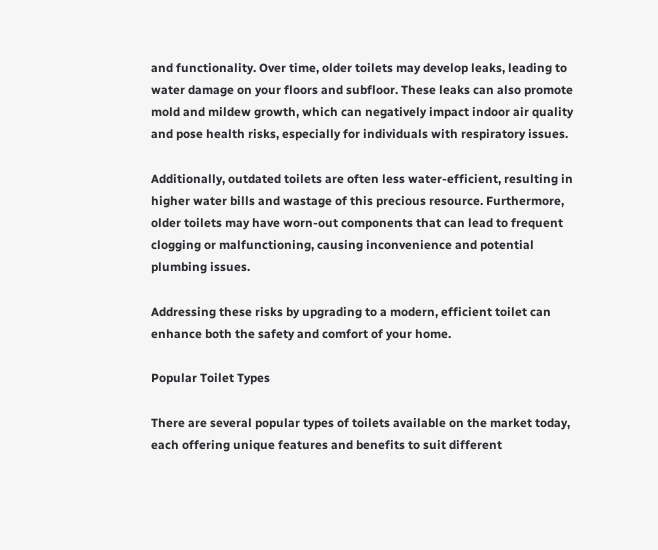and functionality. Over time, older toilets may develop leaks, leading to water damage on your floors and subfloor. These leaks can also promote mold and mildew growth, which can negatively impact indoor air quality and pose health risks, especially for individuals with respiratory issues.

Additionally, outdated toilets are often less water-efficient, resulting in higher water bills and wastage of this precious resource. Furthermore, older toilets may have worn-out components that can lead to frequent clogging or malfunctioning, causing inconvenience and potential plumbing issues.

Addressing these risks by upgrading to a modern, efficient toilet can enhance both the safety and comfort of your home.

Popular Toilet Types

There are several popular types of toilets available on the market today, each offering unique features and benefits to suit different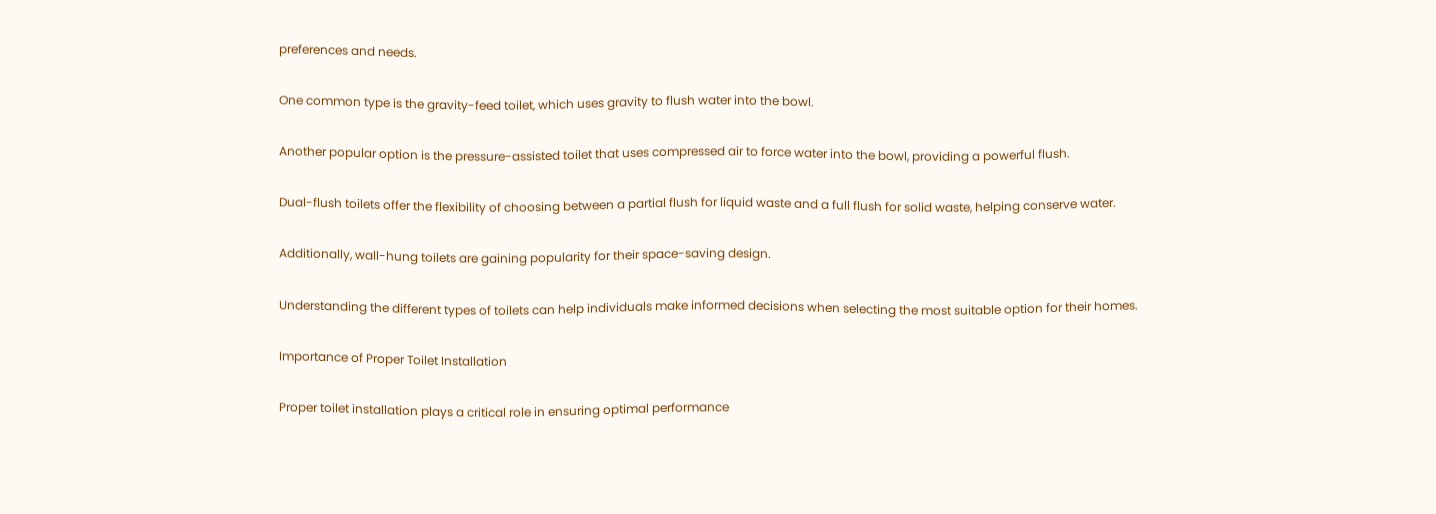preferences and needs.

One common type is the gravity-feed toilet, which uses gravity to flush water into the bowl.

Another popular option is the pressure-assisted toilet that uses compressed air to force water into the bowl, providing a powerful flush.

Dual-flush toilets offer the flexibility of choosing between a partial flush for liquid waste and a full flush for solid waste, helping conserve water.

Additionally, wall-hung toilets are gaining popularity for their space-saving design.

Understanding the different types of toilets can help individuals make informed decisions when selecting the most suitable option for their homes.

Importance of Proper Toilet Installation

Proper toilet installation plays a critical role in ensuring optimal performance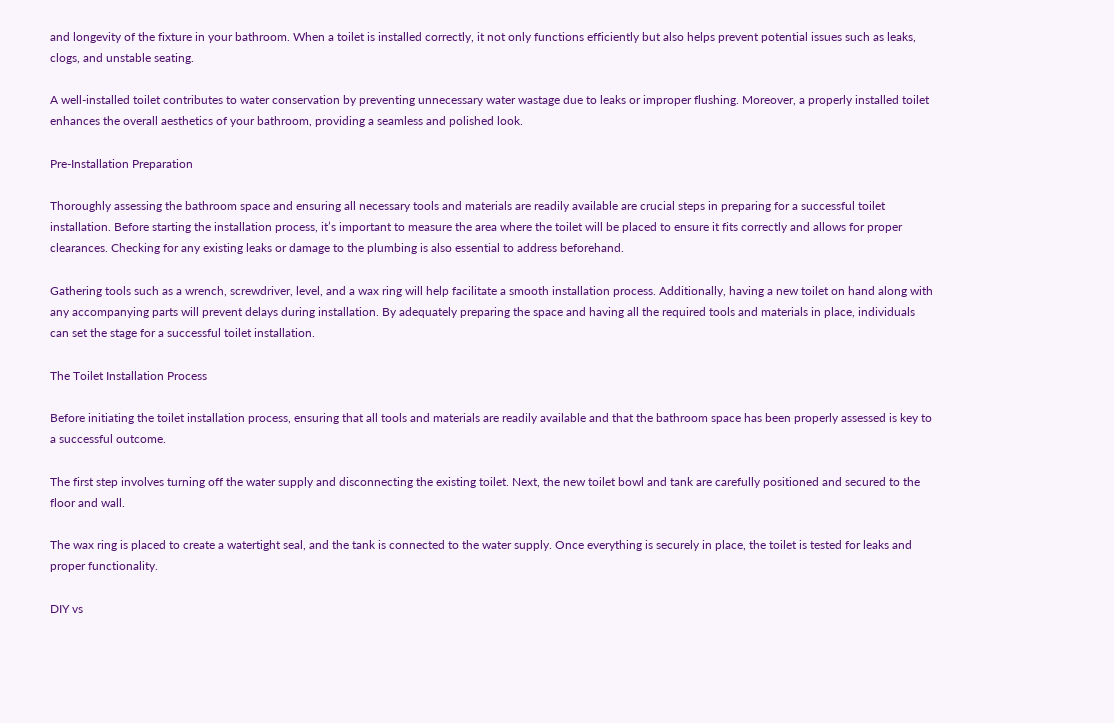and longevity of the fixture in your bathroom. When a toilet is installed correctly, it not only functions efficiently but also helps prevent potential issues such as leaks, clogs, and unstable seating.

A well-installed toilet contributes to water conservation by preventing unnecessary water wastage due to leaks or improper flushing. Moreover, a properly installed toilet enhances the overall aesthetics of your bathroom, providing a seamless and polished look.

Pre-Installation Preparation

Thoroughly assessing the bathroom space and ensuring all necessary tools and materials are readily available are crucial steps in preparing for a successful toilet installation. Before starting the installation process, it’s important to measure the area where the toilet will be placed to ensure it fits correctly and allows for proper clearances. Checking for any existing leaks or damage to the plumbing is also essential to address beforehand.

Gathering tools such as a wrench, screwdriver, level, and a wax ring will help facilitate a smooth installation process. Additionally, having a new toilet on hand along with any accompanying parts will prevent delays during installation. By adequately preparing the space and having all the required tools and materials in place, individuals can set the stage for a successful toilet installation.

The Toilet Installation Process

Before initiating the toilet installation process, ensuring that all tools and materials are readily available and that the bathroom space has been properly assessed is key to a successful outcome.

The first step involves turning off the water supply and disconnecting the existing toilet. Next, the new toilet bowl and tank are carefully positioned and secured to the floor and wall.

The wax ring is placed to create a watertight seal, and the tank is connected to the water supply. Once everything is securely in place, the toilet is tested for leaks and proper functionality.

DIY vs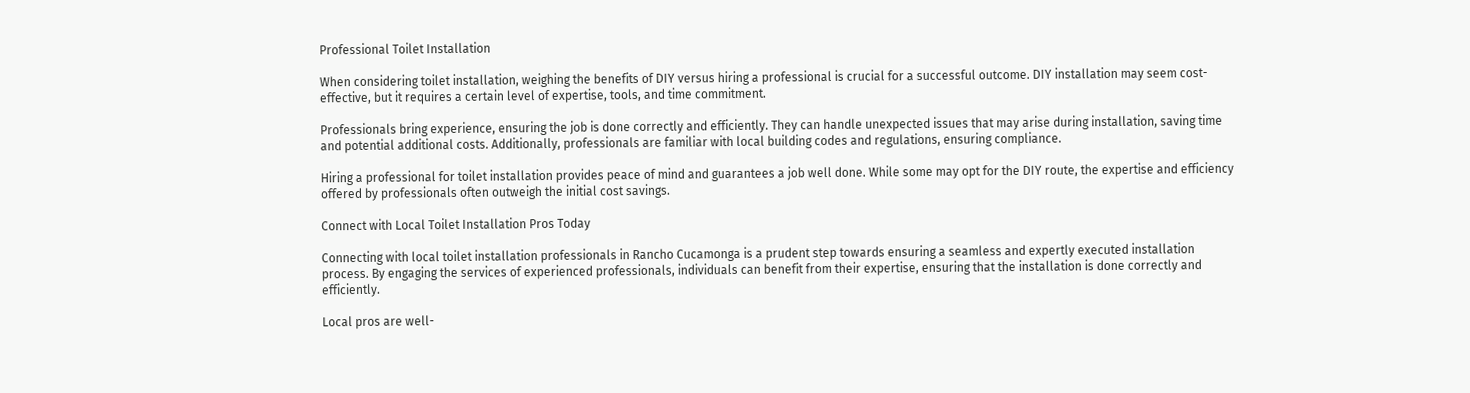Professional Toilet Installation

When considering toilet installation, weighing the benefits of DIY versus hiring a professional is crucial for a successful outcome. DIY installation may seem cost-effective, but it requires a certain level of expertise, tools, and time commitment.

Professionals bring experience, ensuring the job is done correctly and efficiently. They can handle unexpected issues that may arise during installation, saving time and potential additional costs. Additionally, professionals are familiar with local building codes and regulations, ensuring compliance.

Hiring a professional for toilet installation provides peace of mind and guarantees a job well done. While some may opt for the DIY route, the expertise and efficiency offered by professionals often outweigh the initial cost savings.

Connect with Local Toilet Installation Pros Today

Connecting with local toilet installation professionals in Rancho Cucamonga is a prudent step towards ensuring a seamless and expertly executed installation process. By engaging the services of experienced professionals, individuals can benefit from their expertise, ensuring that the installation is done correctly and efficiently.

Local pros are well-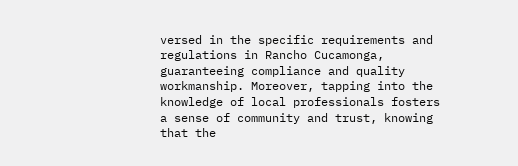versed in the specific requirements and regulations in Rancho Cucamonga, guaranteeing compliance and quality workmanship. Moreover, tapping into the knowledge of local professionals fosters a sense of community and trust, knowing that the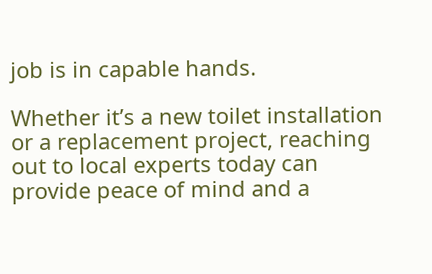job is in capable hands.

Whether it’s a new toilet installation or a replacement project, reaching out to local experts today can provide peace of mind and a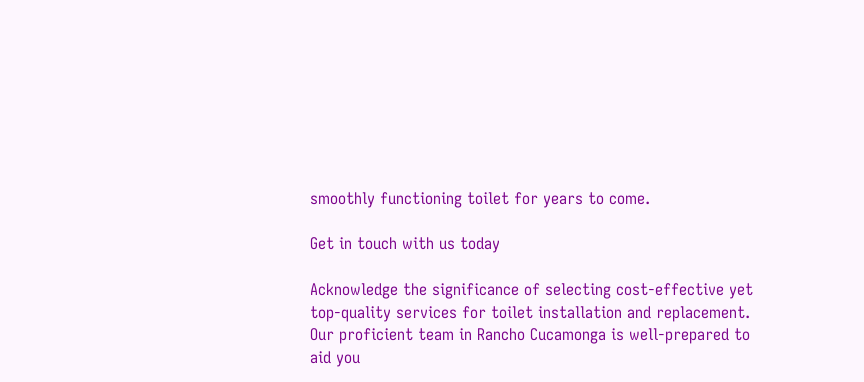smoothly functioning toilet for years to come.

Get in touch with us today

Acknowledge the significance of selecting cost-effective yet top-quality services for toilet installation and replacement. Our proficient team in Rancho Cucamonga is well-prepared to aid you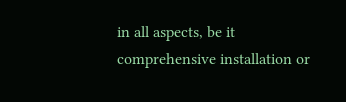in all aspects, be it comprehensive installation or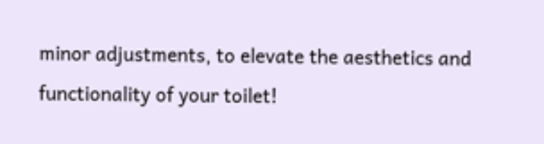minor adjustments, to elevate the aesthetics and functionality of your toilet!